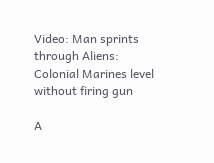Video: Man sprints through Aliens: Colonial Marines level without firing gun

A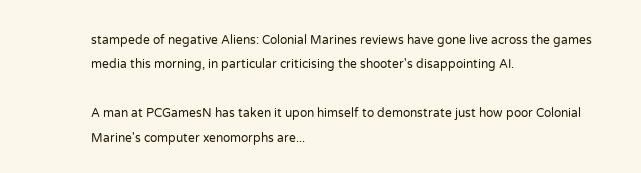stampede of negative Aliens: Colonial Marines reviews have gone live across the games media this morning, in particular criticising the shooter's disappointing AI.

A man at PCGamesN has taken it upon himself to demonstrate just how poor Colonial Marine's computer xenomorphs are...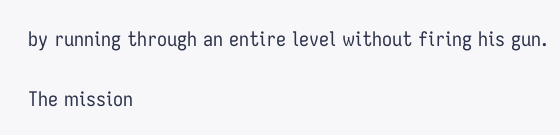by running through an entire level without firing his gun.

The mission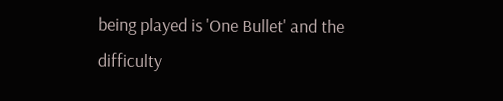being played is 'One Bullet' and the difficulty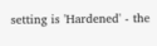setting is 'Hardened' - the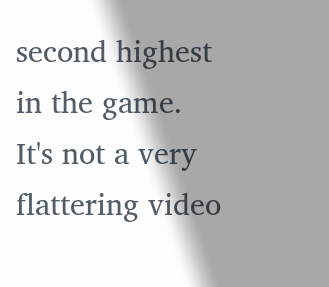second highest in the game. It's not a very flattering video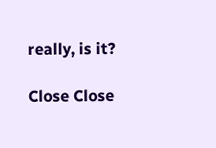really, is it?

Close Close